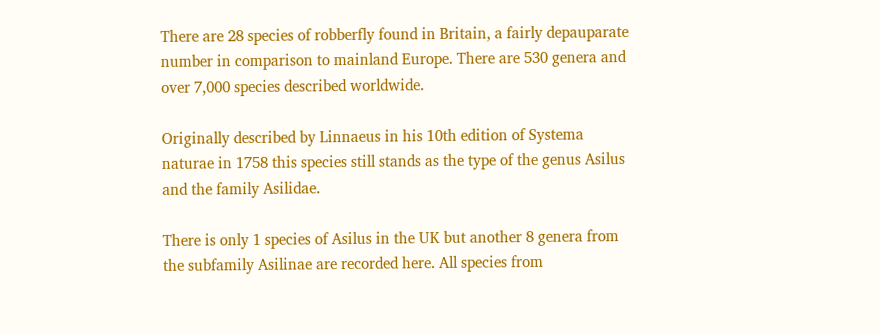There are 28 species of robberfly found in Britain, a fairly depauparate number in comparison to mainland Europe. There are 530 genera and over 7,000 species described worldwide.

Originally described by Linnaeus in his 10th edition of Systema naturae in 1758 this species still stands as the type of the genus Asilus and the family Asilidae.

There is only 1 species of Asilus in the UK but another 8 genera from the subfamily Asilinae are recorded here. All species from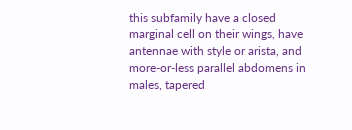this subfamily have a closed marginal cell on their wings, have antennae with style or arista, and more-or-less parallel abdomens in males, tapered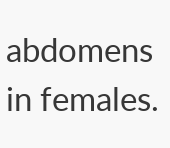abdomens in females.